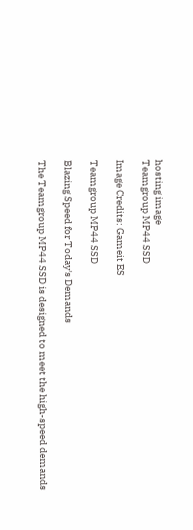hosting image
Teamgroup MP44 SSD

Image Credits: Gameit ES

Teamgroup MP44 SSD

Blazing Speed for Today's Demands

The Teamgroup MP44 SSD is designed to meet the high-speed demands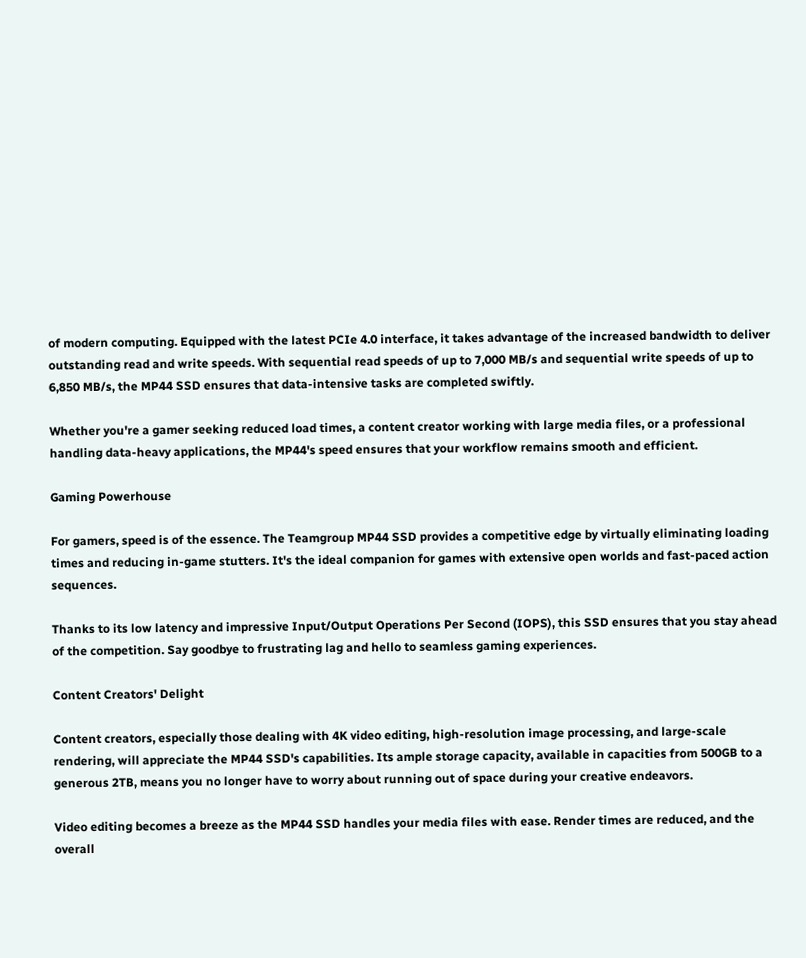of modern computing. Equipped with the latest PCIe 4.0 interface, it takes advantage of the increased bandwidth to deliver outstanding read and write speeds. With sequential read speeds of up to 7,000 MB/s and sequential write speeds of up to 6,850 MB/s, the MP44 SSD ensures that data-intensive tasks are completed swiftly.

Whether you're a gamer seeking reduced load times, a content creator working with large media files, or a professional handling data-heavy applications, the MP44's speed ensures that your workflow remains smooth and efficient.

Gaming Powerhouse

For gamers, speed is of the essence. The Teamgroup MP44 SSD provides a competitive edge by virtually eliminating loading times and reducing in-game stutters. It's the ideal companion for games with extensive open worlds and fast-paced action sequences.

Thanks to its low latency and impressive Input/Output Operations Per Second (IOPS), this SSD ensures that you stay ahead of the competition. Say goodbye to frustrating lag and hello to seamless gaming experiences.

Content Creators' Delight

Content creators, especially those dealing with 4K video editing, high-resolution image processing, and large-scale rendering, will appreciate the MP44 SSD's capabilities. Its ample storage capacity, available in capacities from 500GB to a generous 2TB, means you no longer have to worry about running out of space during your creative endeavors.

Video editing becomes a breeze as the MP44 SSD handles your media files with ease. Render times are reduced, and the overall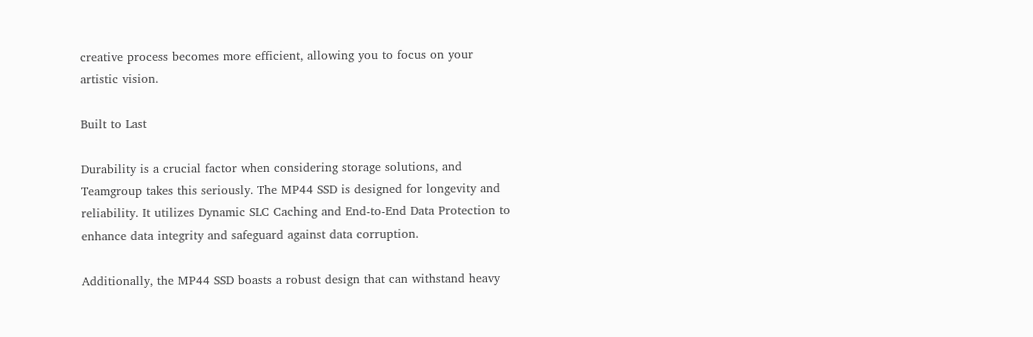creative process becomes more efficient, allowing you to focus on your artistic vision.

Built to Last

Durability is a crucial factor when considering storage solutions, and Teamgroup takes this seriously. The MP44 SSD is designed for longevity and reliability. It utilizes Dynamic SLC Caching and End-to-End Data Protection to enhance data integrity and safeguard against data corruption.

Additionally, the MP44 SSD boasts a robust design that can withstand heavy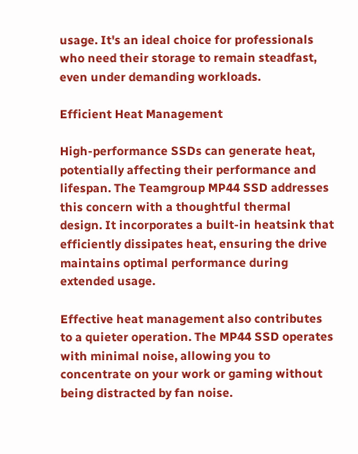usage. It's an ideal choice for professionals who need their storage to remain steadfast, even under demanding workloads.

Efficient Heat Management

High-performance SSDs can generate heat, potentially affecting their performance and lifespan. The Teamgroup MP44 SSD addresses this concern with a thoughtful thermal design. It incorporates a built-in heatsink that efficiently dissipates heat, ensuring the drive maintains optimal performance during extended usage.

Effective heat management also contributes to a quieter operation. The MP44 SSD operates with minimal noise, allowing you to concentrate on your work or gaming without being distracted by fan noise.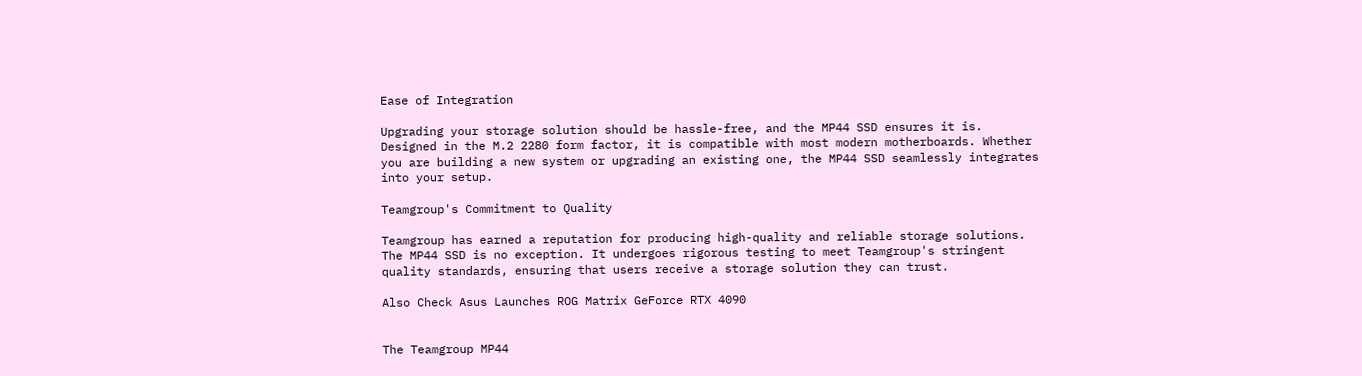Ease of Integration

Upgrading your storage solution should be hassle-free, and the MP44 SSD ensures it is. Designed in the M.2 2280 form factor, it is compatible with most modern motherboards. Whether you are building a new system or upgrading an existing one, the MP44 SSD seamlessly integrates into your setup.

Teamgroup's Commitment to Quality

Teamgroup has earned a reputation for producing high-quality and reliable storage solutions. The MP44 SSD is no exception. It undergoes rigorous testing to meet Teamgroup's stringent quality standards, ensuring that users receive a storage solution they can trust.

Also Check Asus Launches ROG Matrix GeForce RTX 4090


The Teamgroup MP44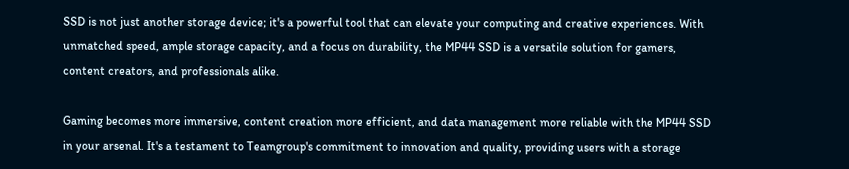SSD is not just another storage device; it's a powerful tool that can elevate your computing and creative experiences. With unmatched speed, ample storage capacity, and a focus on durability, the MP44 SSD is a versatile solution for gamers, content creators, and professionals alike.

Gaming becomes more immersive, content creation more efficient, and data management more reliable with the MP44 SSD in your arsenal. It's a testament to Teamgroup's commitment to innovation and quality, providing users with a storage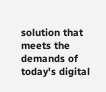solution that meets the demands of today's digital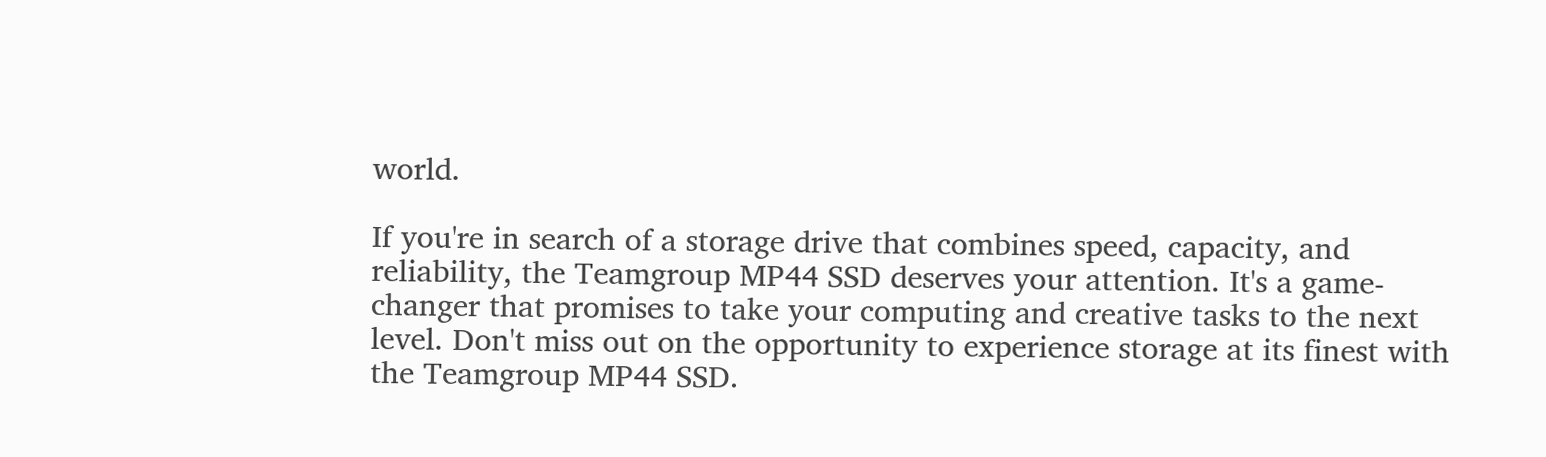world.

If you're in search of a storage drive that combines speed, capacity, and reliability, the Teamgroup MP44 SSD deserves your attention. It's a game-changer that promises to take your computing and creative tasks to the next level. Don't miss out on the opportunity to experience storage at its finest with the Teamgroup MP44 SSD.